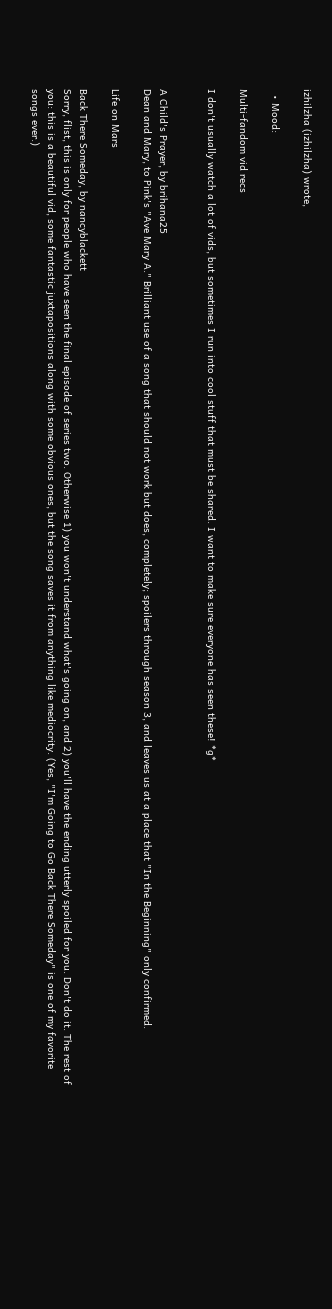izhilzha (izhilzha) wrote,

  • Mood:

Multi-fandom vid recs

I don't usually watch a lot of vids, but sometimes I run into cool stuff that must be shared. I want to make sure everyone has seen these! *g*


A Child's Prayer, by brihana25
Dean and Mary, to Pink's "Ave Mary A." Brilliant use of a song that should not work but does, completely; spoilers through season 3, and leaves us at a place that "In the Beginning" only confirmed.

Life on Mars

Back There Someday, by nancyblackett
Sorry, flist, this is only for people who have seen the final episode of series two. Otherwise 1) you won't understand what's going on, and 2) you'll have the ending utterly spoiled for you. Don't do it. The rest of you: this is a beautiful vid, some fantastic juxtapositions along with some obvious ones, but the song saves it from anything like mediocrity. (Yes, "I'm Going to Go Back There Someday" is one of my favorite songs ever.)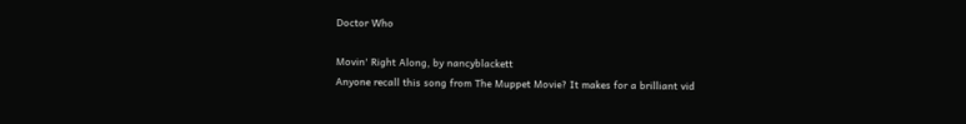Doctor Who

Movin' Right Along, by nancyblackett
Anyone recall this song from The Muppet Movie? It makes for a brilliant vid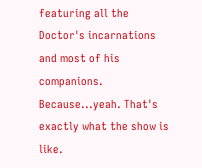featuring all the Doctor's incarnations and most of his companions. Because...yeah. That's exactly what the show is like.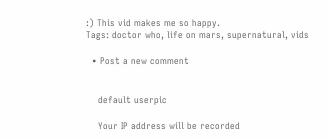:) This vid makes me so happy.
Tags: doctor who, life on mars, supernatural, vids

  • Post a new comment


    default userpic

    Your IP address will be recorded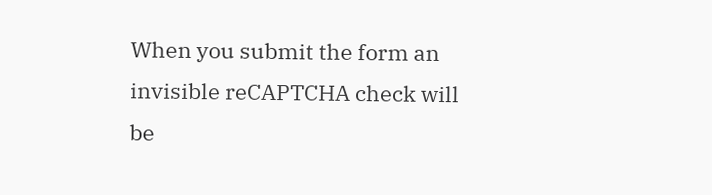When you submit the form an invisible reCAPTCHA check will be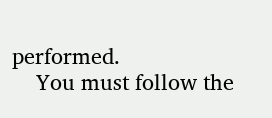performed.
    You must follow the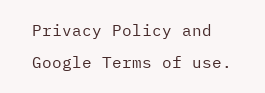Privacy Policy and Google Terms of use.